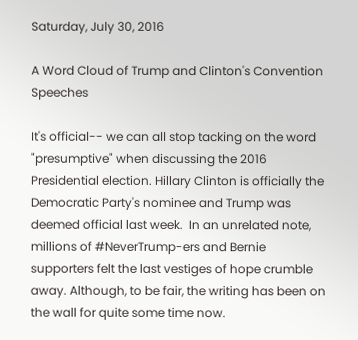Saturday, July 30, 2016

A Word Cloud of Trump and Clinton's Convention Speeches

It's official-- we can all stop tacking on the word "presumptive" when discussing the 2016 Presidential election. Hillary Clinton is officially the Democratic Party's nominee and Trump was deemed official last week.  In an unrelated note, millions of #NeverTrump-ers and Bernie supporters felt the last vestiges of hope crumble away. Although, to be fair, the writing has been on the wall for quite some time now.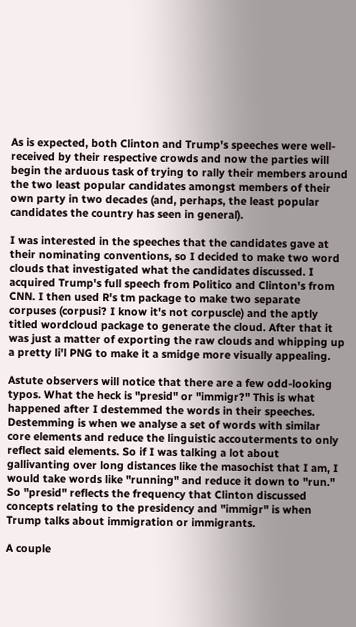As is expected, both Clinton and Trump's speeches were well-received by their respective crowds and now the parties will begin the arduous task of trying to rally their members around the two least popular candidates amongst members of their own party in two decades (and, perhaps, the least popular candidates the country has seen in general).

I was interested in the speeches that the candidates gave at their nominating conventions, so I decided to make two word clouds that investigated what the candidates discussed. I acquired Trump's full speech from Politico and Clinton's from CNN. I then used R's tm package to make two separate corpuses (corpusi? I know it's not corpuscle) and the aptly titled wordcloud package to generate the cloud. After that it was just a matter of exporting the raw clouds and whipping up a pretty li'l PNG to make it a smidge more visually appealing.

Astute observers will notice that there are a few odd-looking typos. What the heck is "presid" or "immigr?" This is what happened after I destemmed the words in their speeches. Destemming is when we analyse a set of words with similar core elements and reduce the linguistic accouterments to only reflect said elements. So if I was talking a lot about gallivanting over long distances like the masochist that I am, I would take words like "running" and reduce it down to "run." So "presid" reflects the frequency that Clinton discussed concepts relating to the presidency and "immigr" is when Trump talks about immigration or immigrants.

A couple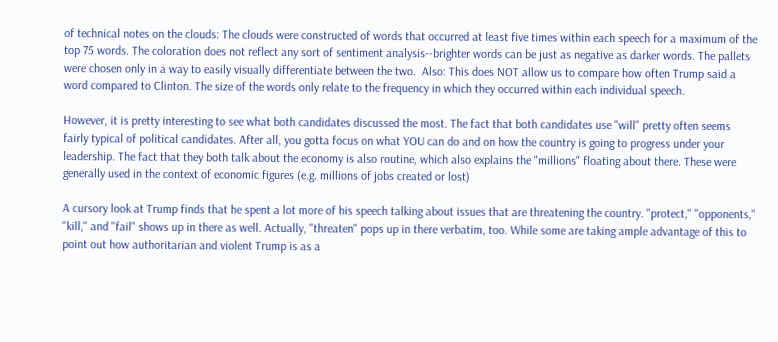of technical notes on the clouds: The clouds were constructed of words that occurred at least five times within each speech for a maximum of the top 75 words. The coloration does not reflect any sort of sentiment analysis--brighter words can be just as negative as darker words. The pallets were chosen only in a way to easily visually differentiate between the two.  Also: This does NOT allow us to compare how often Trump said a word compared to Clinton. The size of the words only relate to the frequency in which they occurred within each individual speech.

However, it is pretty interesting to see what both candidates discussed the most. The fact that both candidates use "will" pretty often seems fairly typical of political candidates. After all, you gotta focus on what YOU can do and on how the country is going to progress under your leadership. The fact that they both talk about the economy is also routine, which also explains the "millions" floating about there. These were generally used in the context of economic figures (e.g. millions of jobs created or lost)

A cursory look at Trump finds that he spent a lot more of his speech talking about issues that are threatening the country. "protect," "opponents," "kill," and "fail" shows up in there as well. Actually, "threaten" pops up in there verbatim, too. While some are taking ample advantage of this to point out how authoritarian and violent Trump is as a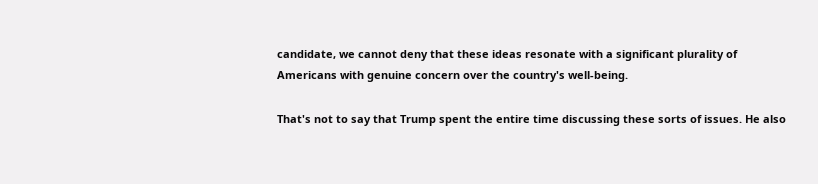candidate, we cannot deny that these ideas resonate with a significant plurality of Americans with genuine concern over the country's well-being.

That's not to say that Trump spent the entire time discussing these sorts of issues. He also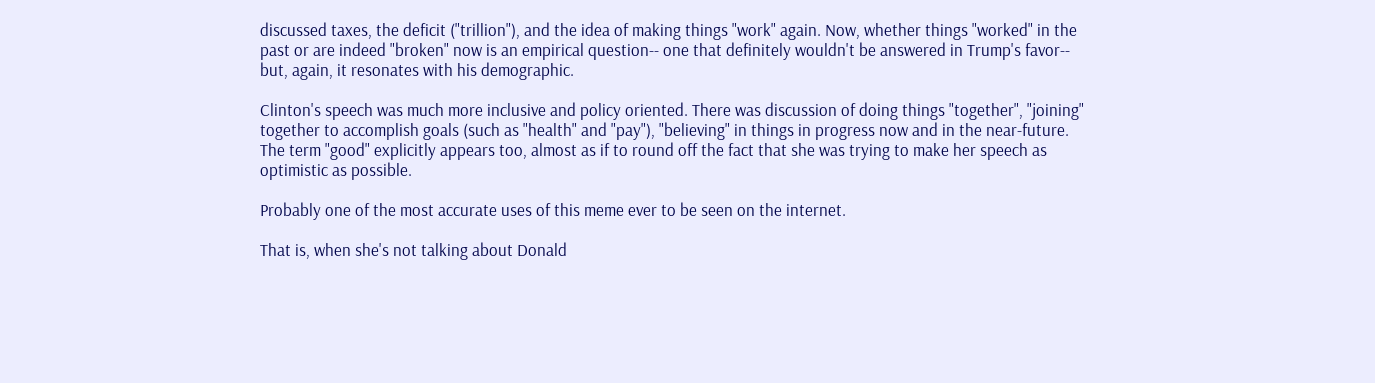discussed taxes, the deficit ("trillion"), and the idea of making things "work" again. Now, whether things "worked" in the past or are indeed "broken" now is an empirical question-- one that definitely wouldn't be answered in Trump's favor-- but, again, it resonates with his demographic.

Clinton's speech was much more inclusive and policy oriented. There was discussion of doing things "together", "joining" together to accomplish goals (such as "health" and "pay"), "believing" in things in progress now and in the near-future. The term "good" explicitly appears too, almost as if to round off the fact that she was trying to make her speech as optimistic as possible.

Probably one of the most accurate uses of this meme ever to be seen on the internet.

That is, when she's not talking about Donald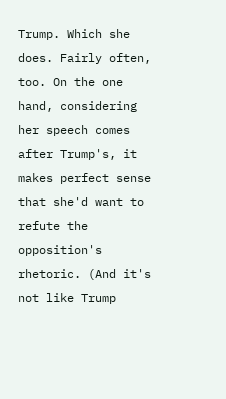Trump. Which she does. Fairly often, too. On the one hand, considering her speech comes after Trump's, it makes perfect sense that she'd want to refute the opposition's rhetoric. (And it's not like Trump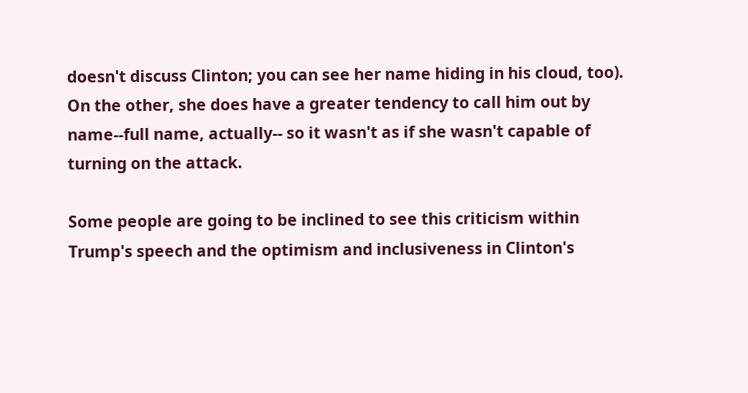doesn't discuss Clinton; you can see her name hiding in his cloud, too). On the other, she does have a greater tendency to call him out by name--full name, actually-- so it wasn't as if she wasn't capable of turning on the attack.

Some people are going to be inclined to see this criticism within Trump's speech and the optimism and inclusiveness in Clinton's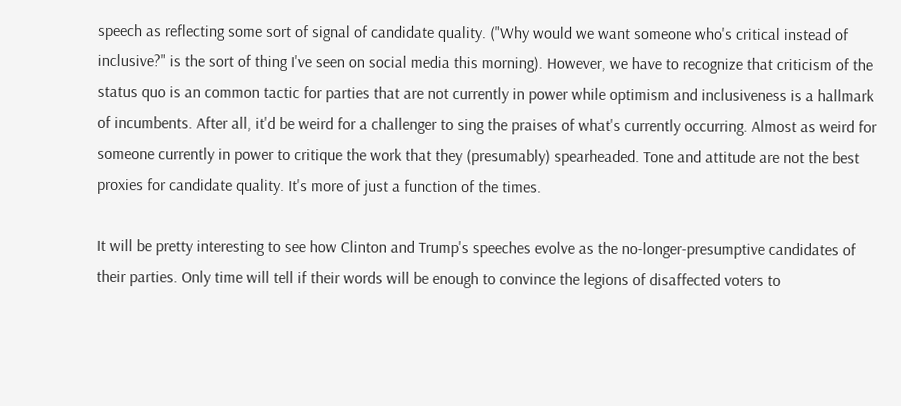speech as reflecting some sort of signal of candidate quality. ("Why would we want someone who's critical instead of inclusive?" is the sort of thing I've seen on social media this morning). However, we have to recognize that criticism of the status quo is an common tactic for parties that are not currently in power while optimism and inclusiveness is a hallmark of incumbents. After all, it'd be weird for a challenger to sing the praises of what's currently occurring. Almost as weird for someone currently in power to critique the work that they (presumably) spearheaded. Tone and attitude are not the best proxies for candidate quality. It's more of just a function of the times.

It will be pretty interesting to see how Clinton and Trump's speeches evolve as the no-longer-presumptive candidates of their parties. Only time will tell if their words will be enough to convince the legions of disaffected voters to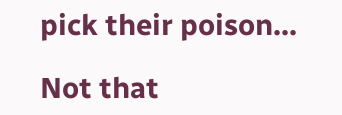pick their poison...

Not that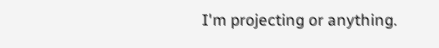I'm projecting or anything.